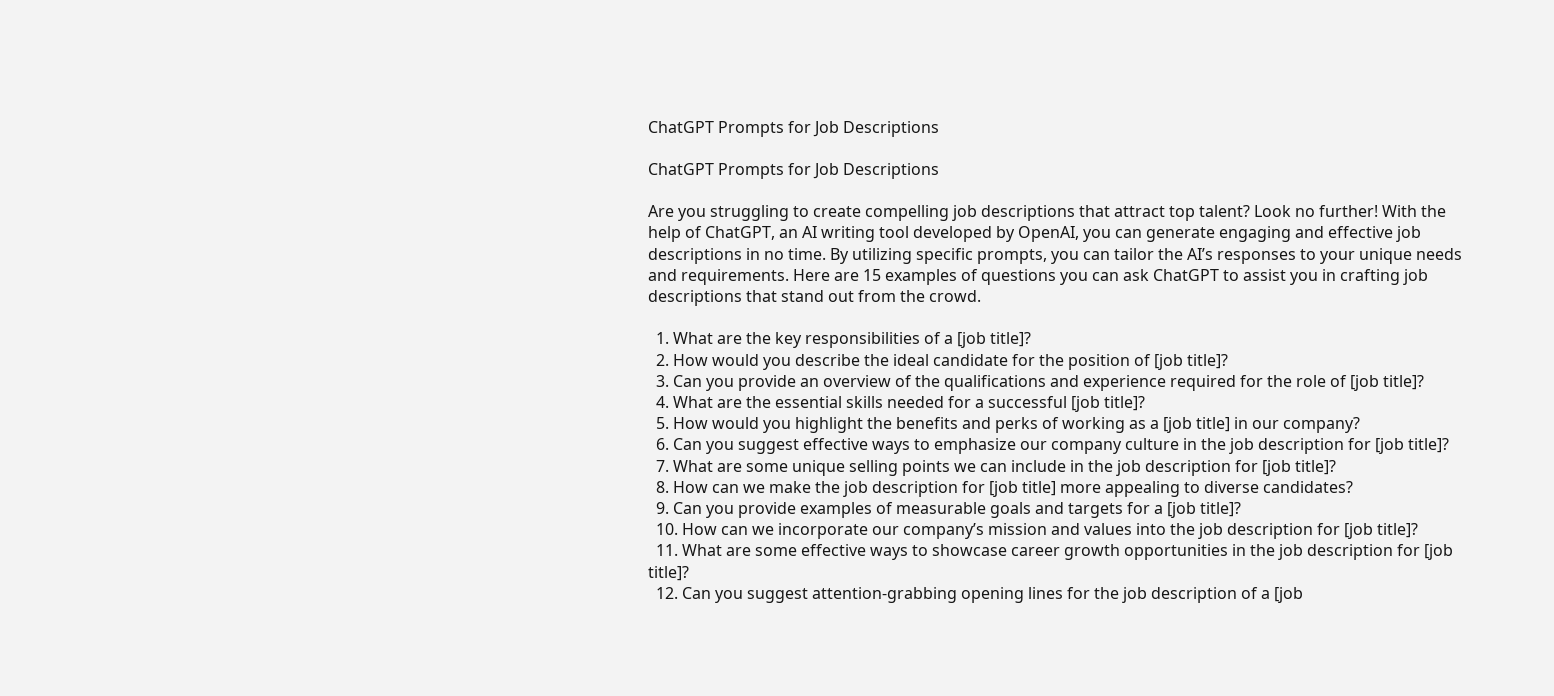ChatGPT Prompts for Job Descriptions

ChatGPT Prompts for Job Descriptions

Are you struggling to create compelling job descriptions that attract top talent? Look no further! With the help of ChatGPT, an AI writing tool developed by OpenAI, you can generate engaging and effective job descriptions in no time. By utilizing specific prompts, you can tailor the AI’s responses to your unique needs and requirements. Here are 15 examples of questions you can ask ChatGPT to assist you in crafting job descriptions that stand out from the crowd.

  1. What are the key responsibilities of a [job title]?
  2. How would you describe the ideal candidate for the position of [job title]?
  3. Can you provide an overview of the qualifications and experience required for the role of [job title]?
  4. What are the essential skills needed for a successful [job title]?
  5. How would you highlight the benefits and perks of working as a [job title] in our company?
  6. Can you suggest effective ways to emphasize our company culture in the job description for [job title]?
  7. What are some unique selling points we can include in the job description for [job title]?
  8. How can we make the job description for [job title] more appealing to diverse candidates?
  9. Can you provide examples of measurable goals and targets for a [job title]?
  10. How can we incorporate our company’s mission and values into the job description for [job title]?
  11. What are some effective ways to showcase career growth opportunities in the job description for [job title]?
  12. Can you suggest attention-grabbing opening lines for the job description of a [job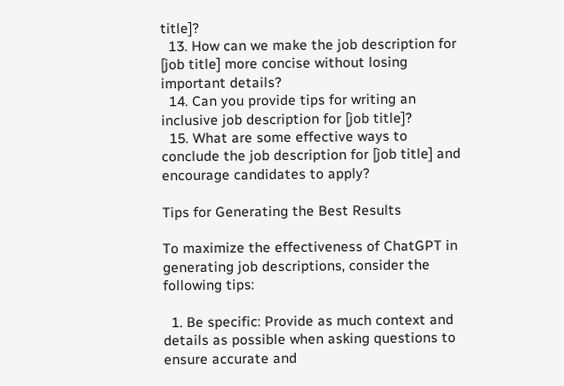title]?
  13. How can we make the job description for [job title] more concise without losing important details?
  14. Can you provide tips for writing an inclusive job description for [job title]?
  15. What are some effective ways to conclude the job description for [job title] and encourage candidates to apply?

Tips for Generating the Best Results

To maximize the effectiveness of ChatGPT in generating job descriptions, consider the following tips:

  1. Be specific: Provide as much context and details as possible when asking questions to ensure accurate and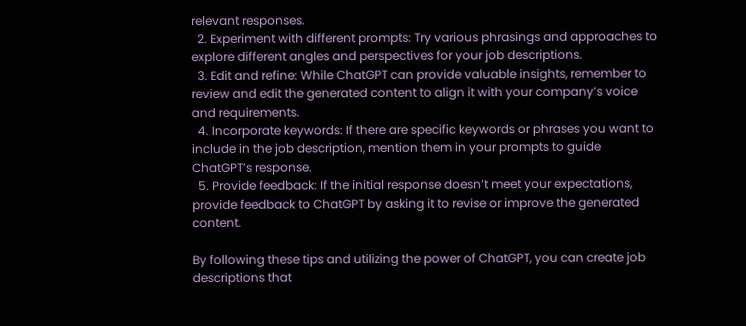relevant responses.
  2. Experiment with different prompts: Try various phrasings and approaches to explore different angles and perspectives for your job descriptions.
  3. Edit and refine: While ChatGPT can provide valuable insights, remember to review and edit the generated content to align it with your company’s voice and requirements.
  4. Incorporate keywords: If there are specific keywords or phrases you want to include in the job description, mention them in your prompts to guide ChatGPT’s response.
  5. Provide feedback: If the initial response doesn’t meet your expectations, provide feedback to ChatGPT by asking it to revise or improve the generated content.

By following these tips and utilizing the power of ChatGPT, you can create job descriptions that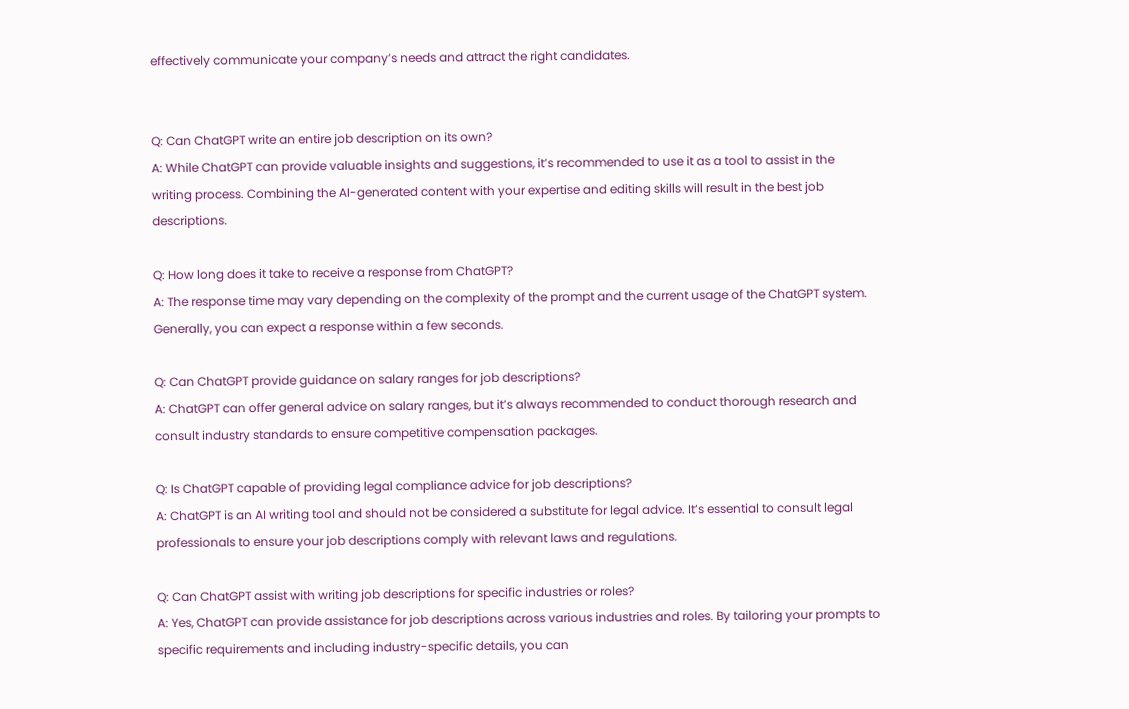effectively communicate your company’s needs and attract the right candidates.


Q: Can ChatGPT write an entire job description on its own?
A: While ChatGPT can provide valuable insights and suggestions, it’s recommended to use it as a tool to assist in the writing process. Combining the AI-generated content with your expertise and editing skills will result in the best job descriptions.

Q: How long does it take to receive a response from ChatGPT?
A: The response time may vary depending on the complexity of the prompt and the current usage of the ChatGPT system. Generally, you can expect a response within a few seconds.

Q: Can ChatGPT provide guidance on salary ranges for job descriptions?
A: ChatGPT can offer general advice on salary ranges, but it’s always recommended to conduct thorough research and consult industry standards to ensure competitive compensation packages.

Q: Is ChatGPT capable of providing legal compliance advice for job descriptions?
A: ChatGPT is an AI writing tool and should not be considered a substitute for legal advice. It’s essential to consult legal professionals to ensure your job descriptions comply with relevant laws and regulations.

Q: Can ChatGPT assist with writing job descriptions for specific industries or roles?
A: Yes, ChatGPT can provide assistance for job descriptions across various industries and roles. By tailoring your prompts to specific requirements and including industry-specific details, you can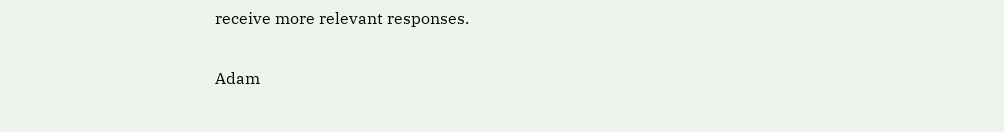receive more relevant responses.

Adam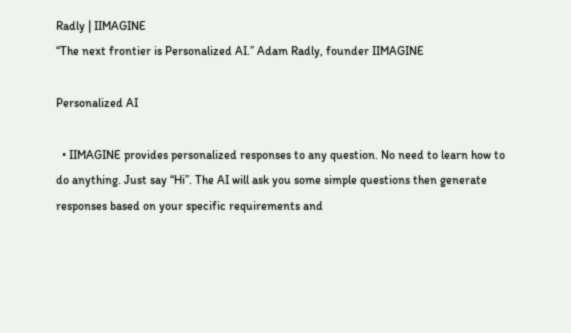Radly | IIMAGINE
“The next frontier is Personalized AI.” Adam Radly, founder IIMAGINE

Personalized AI

  • IIMAGINE provides personalized responses to any question. No need to learn how to do anything. Just say “Hi”. The AI will ask you some simple questions then generate responses based on your specific requirements and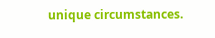unique circumstances.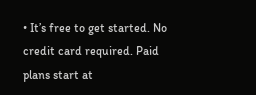• It’s free to get started. No credit card required. Paid plans start at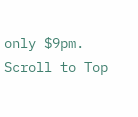only $9pm.
Scroll to Top